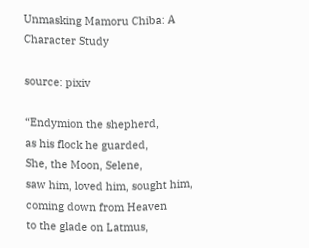Unmasking Mamoru Chiba: A Character Study

source: pixiv

“Endymion the shepherd,
as his flock he guarded,
She, the Moon, Selene,
saw him, loved him, sought him,
coming down from Heaven
to the glade on Latmus,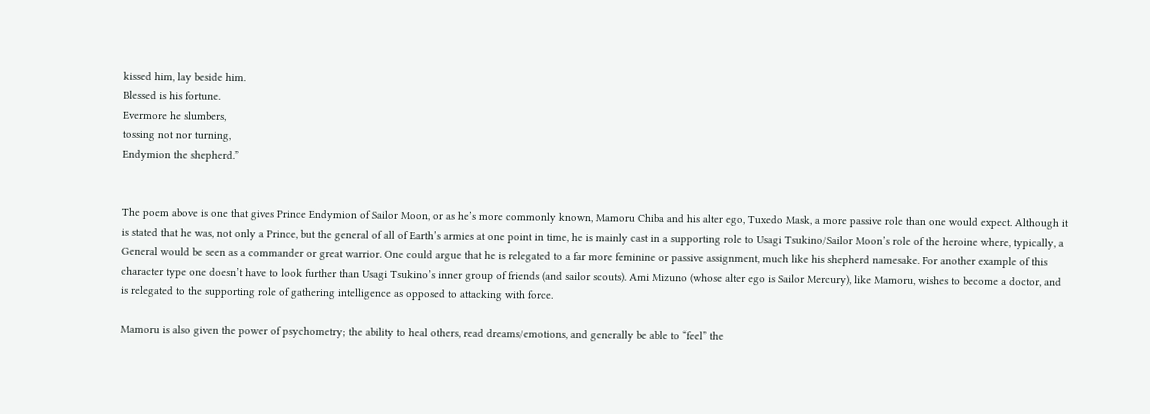kissed him, lay beside him.
Blessed is his fortune.
Evermore he slumbers,
tossing not nor turning,
Endymion the shepherd.”


The poem above is one that gives Prince Endymion of Sailor Moon, or as he’s more commonly known, Mamoru Chiba and his alter ego, Tuxedo Mask, a more passive role than one would expect. Although it is stated that he was, not only a Prince, but the general of all of Earth’s armies at one point in time, he is mainly cast in a supporting role to Usagi Tsukino/Sailor Moon’s role of the heroine where, typically, a General would be seen as a commander or great warrior. One could argue that he is relegated to a far more feminine or passive assignment, much like his shepherd namesake. For another example of this character type one doesn’t have to look further than Usagi Tsukino’s inner group of friends (and sailor scouts). Ami Mizuno (whose alter ego is Sailor Mercury), like Mamoru, wishes to become a doctor, and is relegated to the supporting role of gathering intelligence as opposed to attacking with force.

Mamoru is also given the power of psychometry; the ability to heal others, read dreams/emotions, and generally be able to “feel” the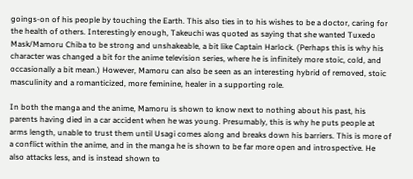goings-on of his people by touching the Earth. This also ties in to his wishes to be a doctor, caring for the health of others. Interestingly enough, Takeuchi was quoted as saying that she wanted Tuxedo Mask/Mamoru Chiba to be strong and unshakeable, a bit like Captain Harlock. (Perhaps this is why his character was changed a bit for the anime television series, where he is infinitely more stoic, cold, and occasionally a bit mean.) However, Mamoru can also be seen as an interesting hybrid of removed, stoic masculinity and a romanticized, more feminine, healer in a supporting role.

In both the manga and the anime, Mamoru is shown to know next to nothing about his past, his parents having died in a car accident when he was young. Presumably, this is why he puts people at arms length, unable to trust them until Usagi comes along and breaks down his barriers. This is more of a conflict within the anime, and in the manga he is shown to be far more open and introspective. He also attacks less, and is instead shown to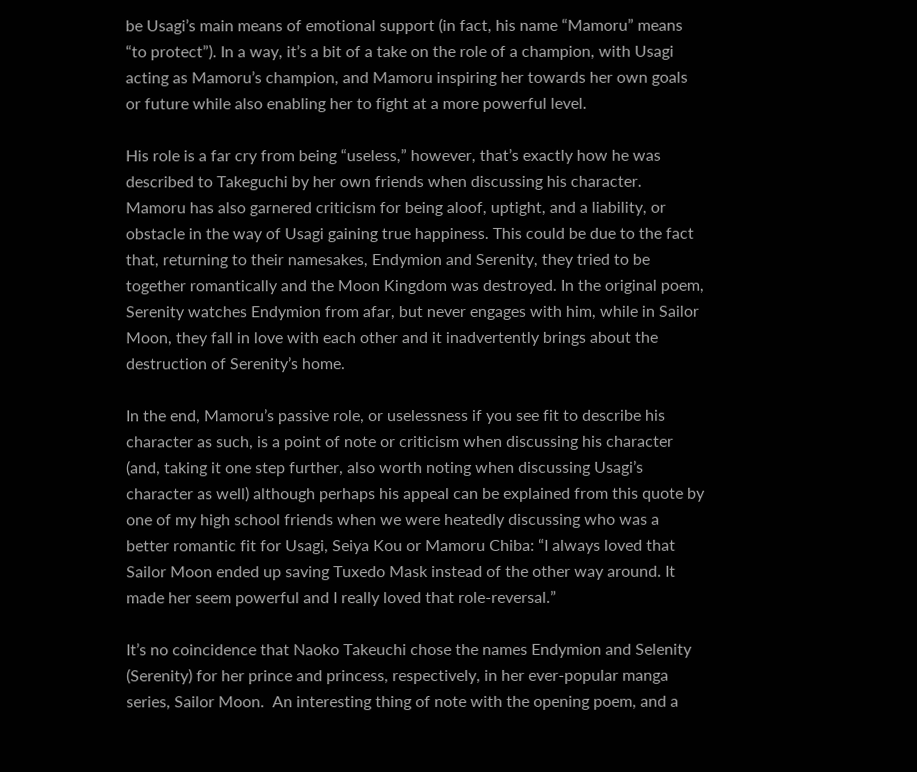be Usagi’s main means of emotional support (in fact, his name “Mamoru” means “to protect”). In a way, it’s a bit of a take on the role of a champion, with Usagi acting as Mamoru’s champion, and Mamoru inspiring her towards her own goals or future while also enabling her to fight at a more powerful level.

His role is a far cry from being “useless,” however, that’s exactly how he was described to Takeguchi by her own friends when discussing his character. Mamoru has also garnered criticism for being aloof, uptight, and a liability, or obstacle in the way of Usagi gaining true happiness. This could be due to the fact that, returning to their namesakes, Endymion and Serenity, they tried to be together romantically and the Moon Kingdom was destroyed. In the original poem, Serenity watches Endymion from afar, but never engages with him, while in Sailor Moon, they fall in love with each other and it inadvertently brings about the destruction of Serenity’s home.

In the end, Mamoru’s passive role, or uselessness if you see fit to describe his character as such, is a point of note or criticism when discussing his character (and, taking it one step further, also worth noting when discussing Usagi’s character as well) although perhaps his appeal can be explained from this quote by one of my high school friends when we were heatedly discussing who was a better romantic fit for Usagi, Seiya Kou or Mamoru Chiba: “I always loved that Sailor Moon ended up saving Tuxedo Mask instead of the other way around. It made her seem powerful and I really loved that role-reversal.”

It’s no coincidence that Naoko Takeuchi chose the names Endymion and Selenity (Serenity) for her prince and princess, respectively, in her ever-popular manga series, Sailor Moon.  An interesting thing of note with the opening poem, and a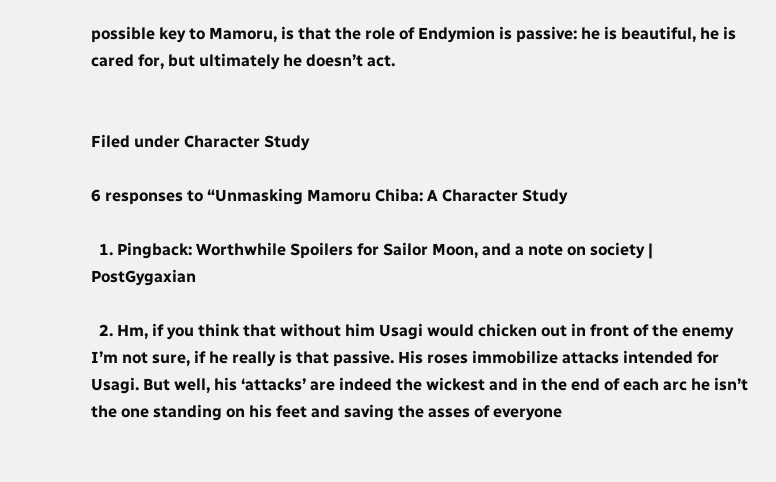possible key to Mamoru, is that the role of Endymion is passive: he is beautiful, he is cared for, but ultimately he doesn’t act.


Filed under Character Study

6 responses to “Unmasking Mamoru Chiba: A Character Study

  1. Pingback: Worthwhile Spoilers for Sailor Moon, and a note on society | PostGygaxian

  2. Hm, if you think that without him Usagi would chicken out in front of the enemy I’m not sure, if he really is that passive. His roses immobilize attacks intended for Usagi. But well, his ‘attacks’ are indeed the wickest and in the end of each arc he isn’t the one standing on his feet and saving the asses of everyone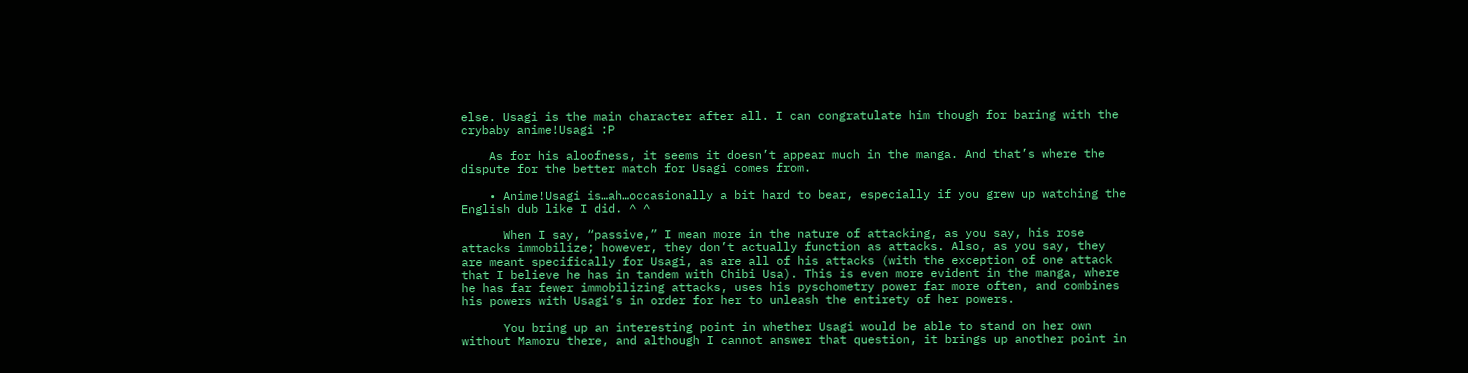else. Usagi is the main character after all. I can congratulate him though for baring with the crybaby anime!Usagi :P

    As for his aloofness, it seems it doesn’t appear much in the manga. And that’s where the dispute for the better match for Usagi comes from.

    • Anime!Usagi is…ah…occasionally a bit hard to bear, especially if you grew up watching the English dub like I did. ^ ^

      When I say, “passive,” I mean more in the nature of attacking, as you say, his rose attacks immobilize; however, they don’t actually function as attacks. Also, as you say, they are meant specifically for Usagi, as are all of his attacks (with the exception of one attack that I believe he has in tandem with Chibi Usa). This is even more evident in the manga, where he has far fewer immobilizing attacks, uses his pyschometry power far more often, and combines his powers with Usagi’s in order for her to unleash the entirety of her powers.

      You bring up an interesting point in whether Usagi would be able to stand on her own without Mamoru there, and although I cannot answer that question, it brings up another point in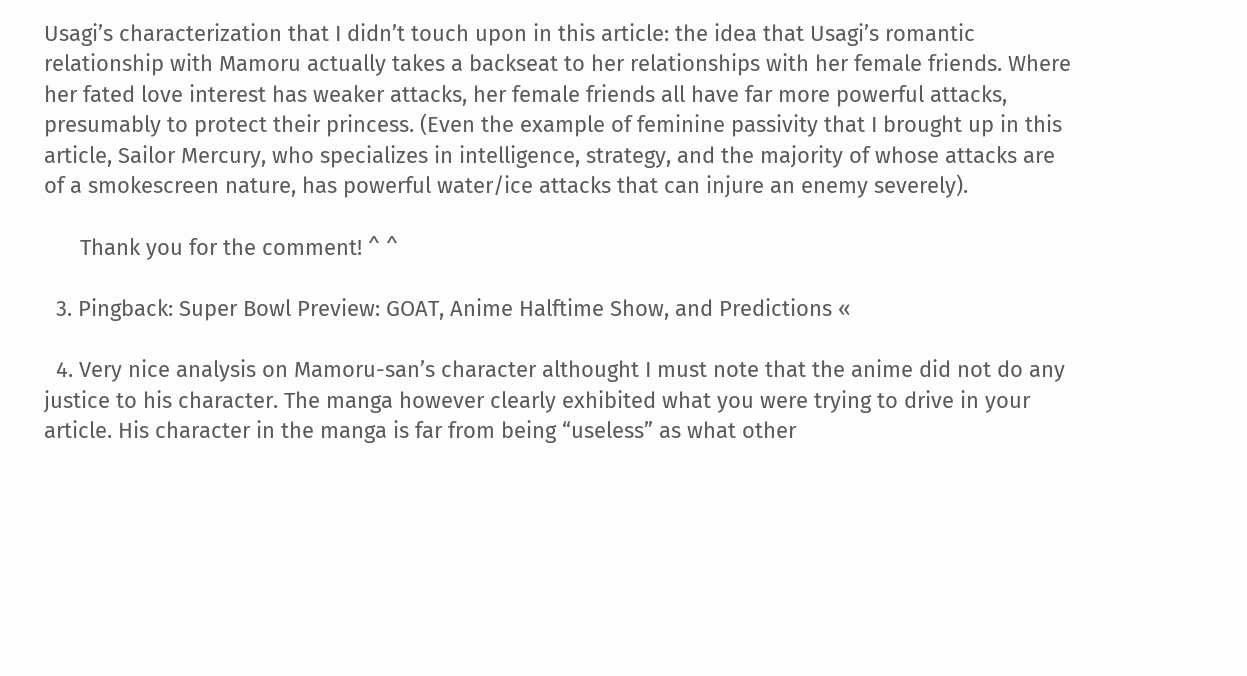Usagi’s characterization that I didn’t touch upon in this article: the idea that Usagi’s romantic relationship with Mamoru actually takes a backseat to her relationships with her female friends. Where her fated love interest has weaker attacks, her female friends all have far more powerful attacks, presumably to protect their princess. (Even the example of feminine passivity that I brought up in this article, Sailor Mercury, who specializes in intelligence, strategy, and the majority of whose attacks are of a smokescreen nature, has powerful water/ice attacks that can injure an enemy severely).

      Thank you for the comment! ^ ^

  3. Pingback: Super Bowl Preview: GOAT, Anime Halftime Show, and Predictions «

  4. Very nice analysis on Mamoru-san’s character althought I must note that the anime did not do any justice to his character. The manga however clearly exhibited what you were trying to drive in your article. His character in the manga is far from being “useless” as what other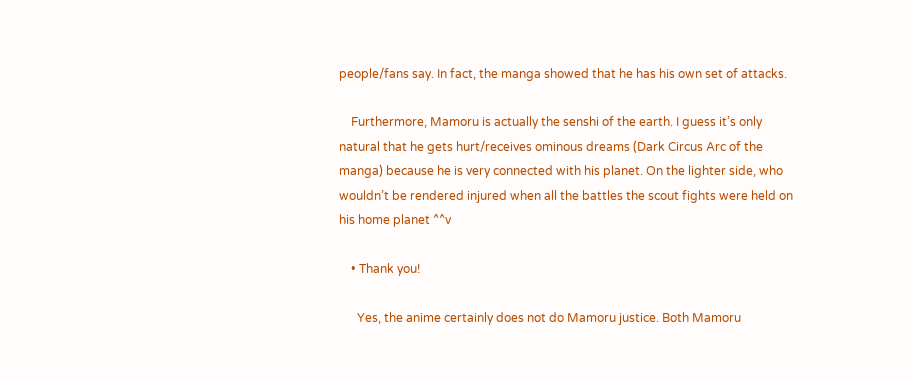people/fans say. In fact, the manga showed that he has his own set of attacks.

    Furthermore, Mamoru is actually the senshi of the earth. I guess it’s only natural that he gets hurt/receives ominous dreams (Dark Circus Arc of the manga) because he is very connected with his planet. On the lighter side, who wouldn’t be rendered injured when all the battles the scout fights were held on his home planet ^^v

    • Thank you!

      Yes, the anime certainly does not do Mamoru justice. Both Mamoru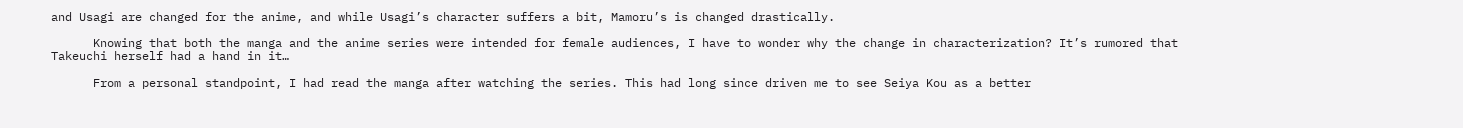and Usagi are changed for the anime, and while Usagi’s character suffers a bit, Mamoru’s is changed drastically.

      Knowing that both the manga and the anime series were intended for female audiences, I have to wonder why the change in characterization? It’s rumored that Takeuchi herself had a hand in it…

      From a personal standpoint, I had read the manga after watching the series. This had long since driven me to see Seiya Kou as a better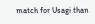match for Usagi than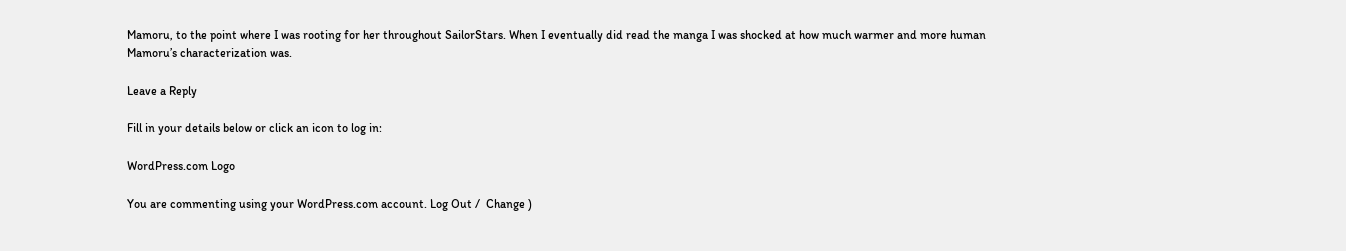Mamoru, to the point where I was rooting for her throughout SailorStars. When I eventually did read the manga I was shocked at how much warmer and more human Mamoru’s characterization was.

Leave a Reply

Fill in your details below or click an icon to log in:

WordPress.com Logo

You are commenting using your WordPress.com account. Log Out /  Change )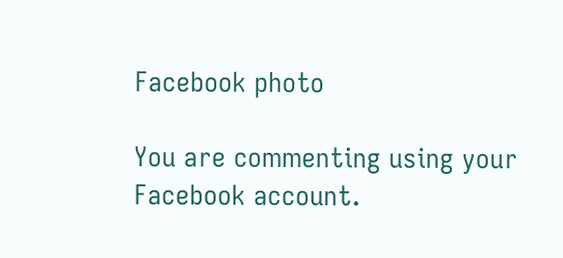Facebook photo

You are commenting using your Facebook account.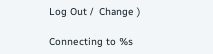Log Out /  Change )

Connecting to %s